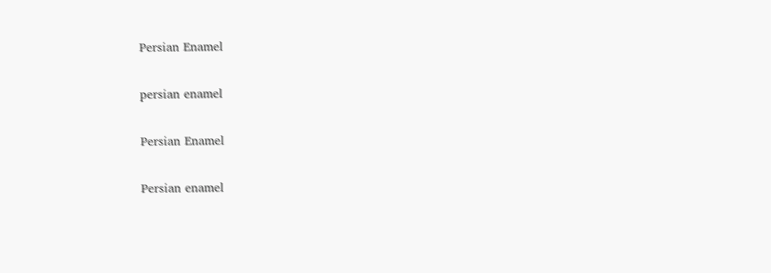Persian Enamel

persian enamel

Persian Enamel

Persian enamel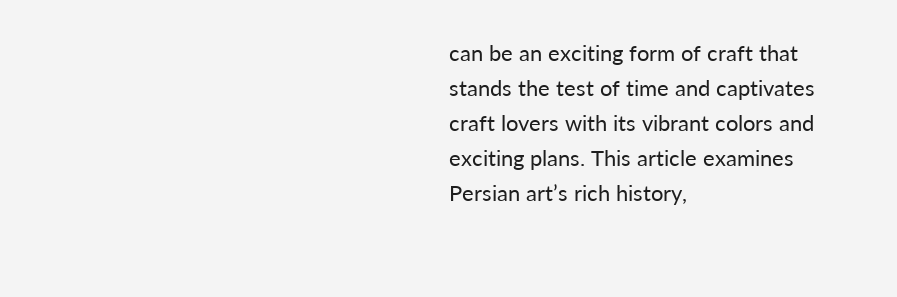can be an exciting form of craft that stands the test of time and captivates craft lovers with its vibrant colors and exciting plans. This article examines Persian art’s rich history,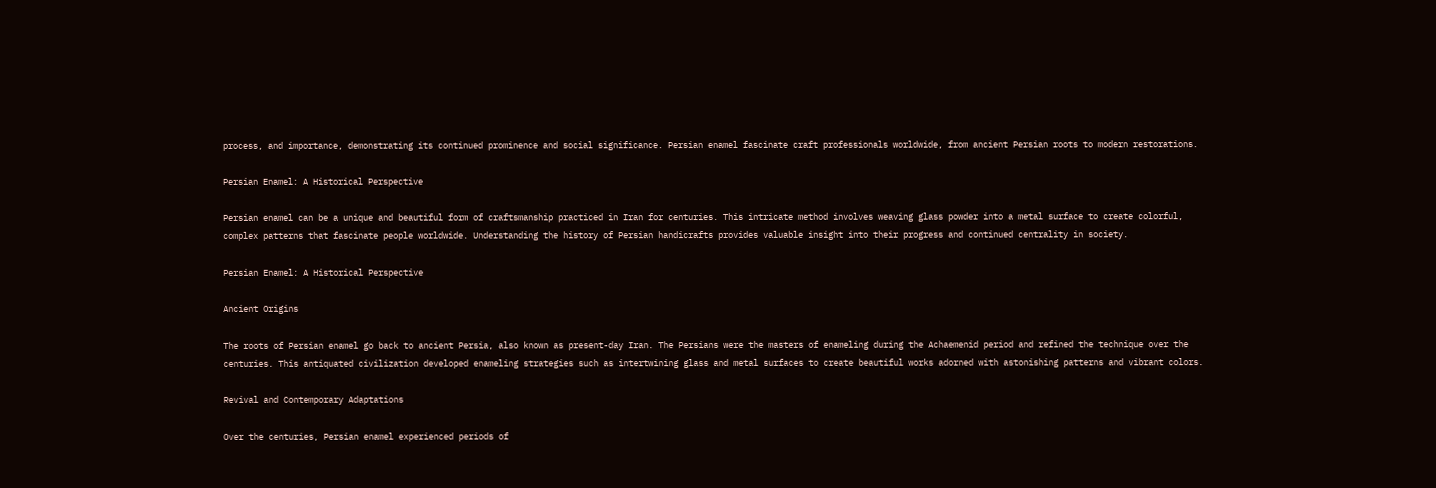process, and importance, demonstrating its continued prominence and social significance. Persian enamel fascinate craft professionals worldwide, from ancient Persian roots to modern restorations.

Persian Enamel: A Historical Perspective

Persian enamel can be a unique and beautiful form of craftsmanship practiced in Iran for centuries. This intricate method involves weaving glass powder into a metal surface to create colorful, complex patterns that fascinate people worldwide. Understanding the history of Persian handicrafts provides valuable insight into their progress and continued centrality in society.

Persian Enamel: A Historical Perspective

Ancient Origins

The roots of Persian enamel go back to ancient Persia, also known as present-day Iran. The Persians were the masters of enameling during the Achaemenid period and refined the technique over the centuries. This antiquated civilization developed enameling strategies such as intertwining glass and metal surfaces to create beautiful works adorned with astonishing patterns and vibrant colors.

Revival and Contemporary Adaptations

Over the centuries, Persian enamel experienced periods of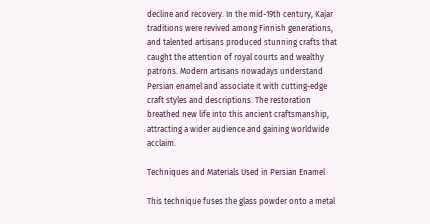decline and recovery. In the mid-19th century, Kajar traditions were revived among Finnish generations, and talented artisans produced stunning crafts that caught the attention of royal courts and wealthy patrons. Modern artisans nowadays understand Persian enamel and associate it with cutting-edge craft styles and descriptions. The restoration breathed new life into this ancient craftsmanship, attracting a wider audience and gaining worldwide acclaim.

Techniques and Materials Used in Persian Enamel

This technique fuses the glass powder onto a metal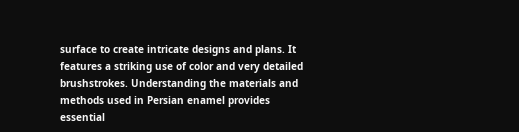surface to create intricate designs and plans. It features a striking use of color and very detailed brushstrokes. Understanding the materials and methods used in Persian enamel provides essential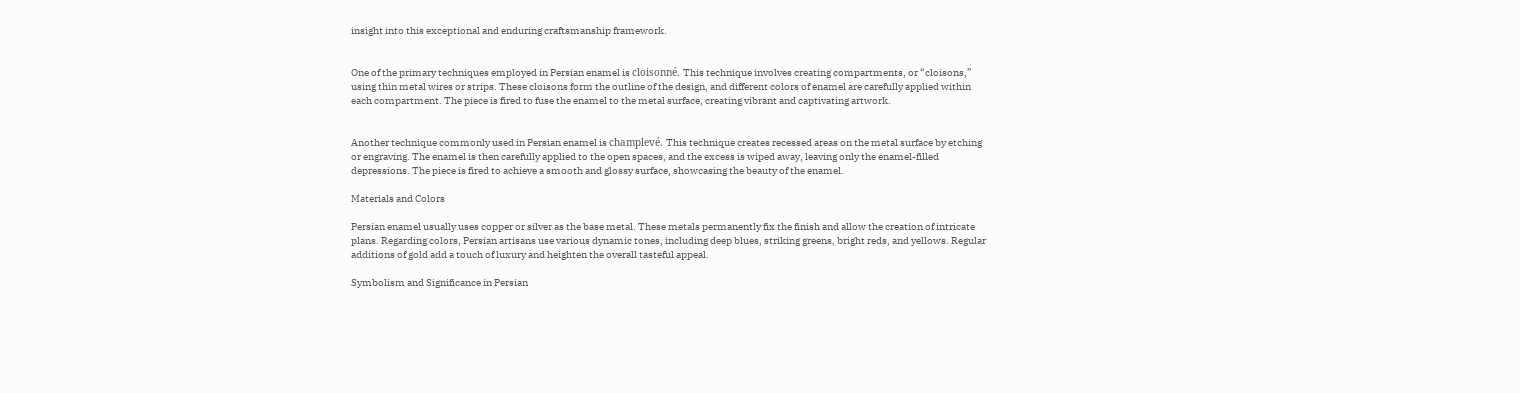insight into this exceptional and enduring craftsmanship framework.


One of the primary techniques employed in Persian enamel is cloisonné. This technique involves creating compartments, or “cloisons,” using thin metal wires or strips. These cloisons form the outline of the design, and different colors of enamel are carefully applied within each compartment. The piece is fired to fuse the enamel to the metal surface, creating vibrant and captivating artwork.


Another technique commonly used in Persian enamel is champlevé. This technique creates recessed areas on the metal surface by etching or engraving. The enamel is then carefully applied to the open spaces, and the excess is wiped away, leaving only the enamel-filled depressions. The piece is fired to achieve a smooth and glossy surface, showcasing the beauty of the enamel.

Materials and Colors

Persian enamel usually uses copper or silver as the base metal. These metals permanently fix the finish and allow the creation of intricate plans. Regarding colors, Persian artisans use various dynamic tones, including deep blues, striking greens, bright reds, and yellows. Regular additions of gold add a touch of luxury and heighten the overall tasteful appeal.

Symbolism and Significance in Persian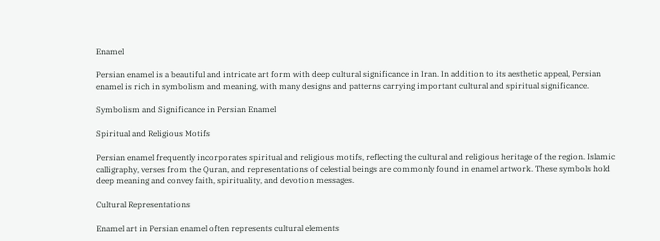Enamel

Persian enamel is a beautiful and intricate art form with deep cultural significance in Iran. In addition to its aesthetic appeal, Persian enamel is rich in symbolism and meaning, with many designs and patterns carrying important cultural and spiritual significance.

Symbolism and Significance in Persian Enamel

Spiritual and Religious Motifs

Persian enamel frequently incorporates spiritual and religious motifs, reflecting the cultural and religious heritage of the region. Islamic calligraphy, verses from the Quran, and representations of celestial beings are commonly found in enamel artwork. These symbols hold deep meaning and convey faith, spirituality, and devotion messages.

Cultural Representations

Enamel art in Persian enamel often represents cultural elements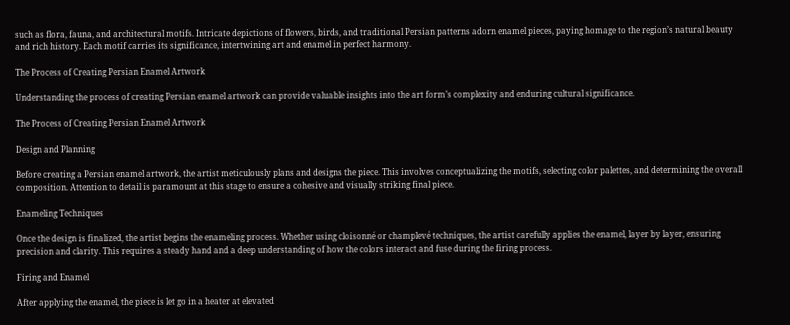such as flora, fauna, and architectural motifs. Intricate depictions of flowers, birds, and traditional Persian patterns adorn enamel pieces, paying homage to the region’s natural beauty and rich history. Each motif carries its significance, intertwining art and enamel in perfect harmony.

The Process of Creating Persian Enamel Artwork

Understanding the process of creating Persian enamel artwork can provide valuable insights into the art form’s complexity and enduring cultural significance.

The Process of Creating Persian Enamel Artwork

Design and Planning

Before creating a Persian enamel artwork, the artist meticulously plans and designs the piece. This involves conceptualizing the motifs, selecting color palettes, and determining the overall composition. Attention to detail is paramount at this stage to ensure a cohesive and visually striking final piece.

Enameling Techniques

Once the design is finalized, the artist begins the enameling process. Whether using cloisonné or champlevé techniques, the artist carefully applies the enamel, layer by layer, ensuring precision and clarity. This requires a steady hand and a deep understanding of how the colors interact and fuse during the firing process.

Firing and Enamel

After applying the enamel, the piece is let go in a heater at elevated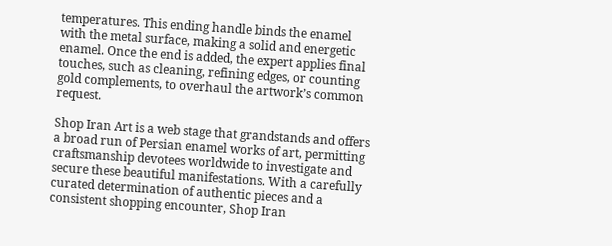temperatures. This ending handle binds the enamel with the metal surface, making a solid and energetic enamel. Once the end is added, the expert applies final touches, such as cleaning, refining edges, or counting gold complements, to overhaul the artwork’s common request.

Shop Iran Art is a web stage that grandstands and offers a broad run of Persian enamel works of art, permitting craftsmanship devotees worldwide to investigate and secure these beautiful manifestations. With a carefully curated determination of authentic pieces and a consistent shopping encounter, Shop Iran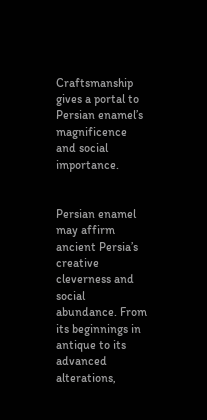Craftsmanship gives a portal to Persian enamel’s magnificence and social importance.


Persian enamel may affirm ancient Persia’s creative cleverness and social abundance. From its beginnings in antique to its advanced alterations,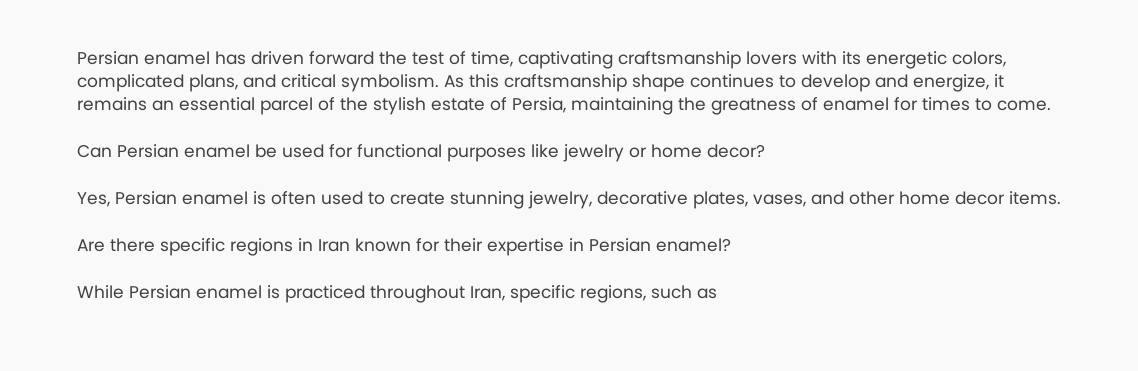Persian enamel has driven forward the test of time, captivating craftsmanship lovers with its energetic colors, complicated plans, and critical symbolism. As this craftsmanship shape continues to develop and energize, it remains an essential parcel of the stylish estate of Persia, maintaining the greatness of enamel for times to come.

Can Persian enamel be used for functional purposes like jewelry or home decor?

Yes, Persian enamel is often used to create stunning jewelry, decorative plates, vases, and other home decor items.

Are there specific regions in Iran known for their expertise in Persian enamel?

While Persian enamel is practiced throughout Iran, specific regions, such as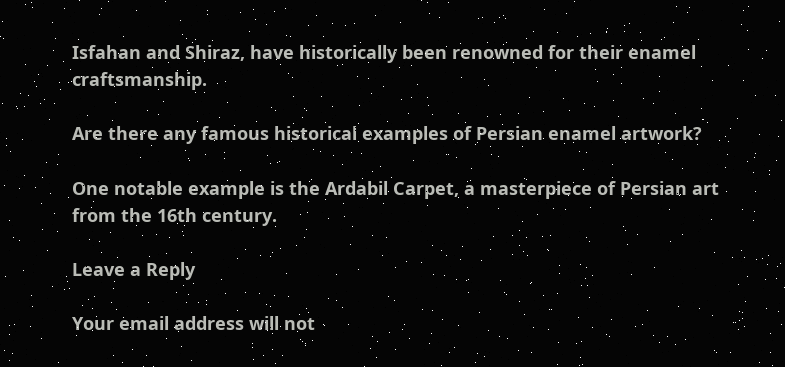Isfahan and Shiraz, have historically been renowned for their enamel craftsmanship.

Are there any famous historical examples of Persian enamel artwork?

One notable example is the Ardabil Carpet, a masterpiece of Persian art from the 16th century.

Leave a Reply

Your email address will not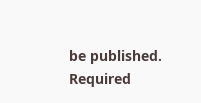be published. Required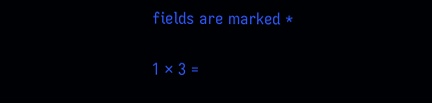fields are marked *

1 × 3 =